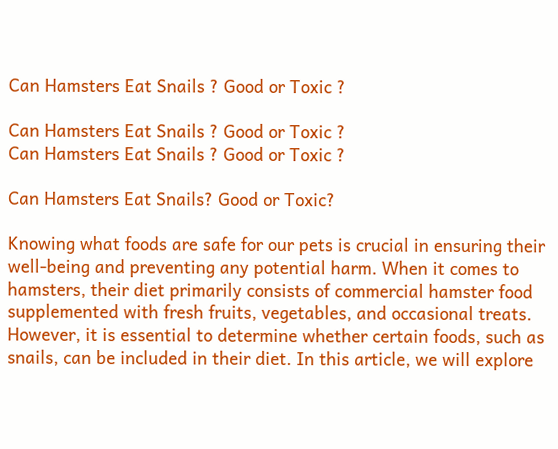Can Hamsters Eat Snails ? Good or Toxic ?

Can Hamsters Eat Snails ? Good or Toxic ?
Can Hamsters Eat Snails ? Good or Toxic ?

Can Hamsters Eat Snails? Good or Toxic?

Knowing what foods are safe for our pets is crucial in ensuring their well-being and preventing any potential harm. When it comes to hamsters, their diet primarily consists of commercial hamster food supplemented with fresh fruits, vegetables, and occasional treats. However, it is essential to determine whether certain foods, such as snails, can be included in their diet. In this article, we will explore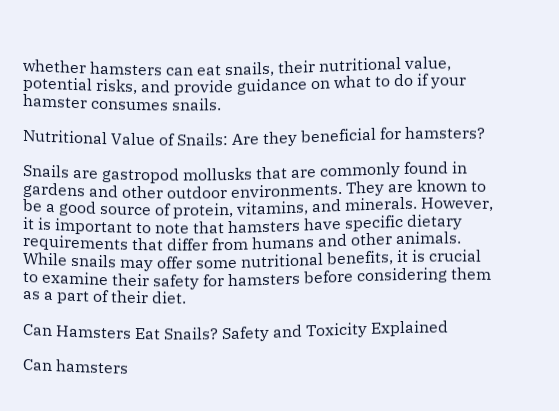whether hamsters can eat snails, their nutritional value, potential risks, and provide guidance on what to do if your hamster consumes snails.

Nutritional Value of Snails: Are they beneficial for hamsters?

Snails are gastropod mollusks that are commonly found in gardens and other outdoor environments. They are known to be a good source of protein, vitamins, and minerals. However, it is important to note that hamsters have specific dietary requirements that differ from humans and other animals. While snails may offer some nutritional benefits, it is crucial to examine their safety for hamsters before considering them as a part of their diet.

Can Hamsters Eat Snails? Safety and Toxicity Explained

Can hamsters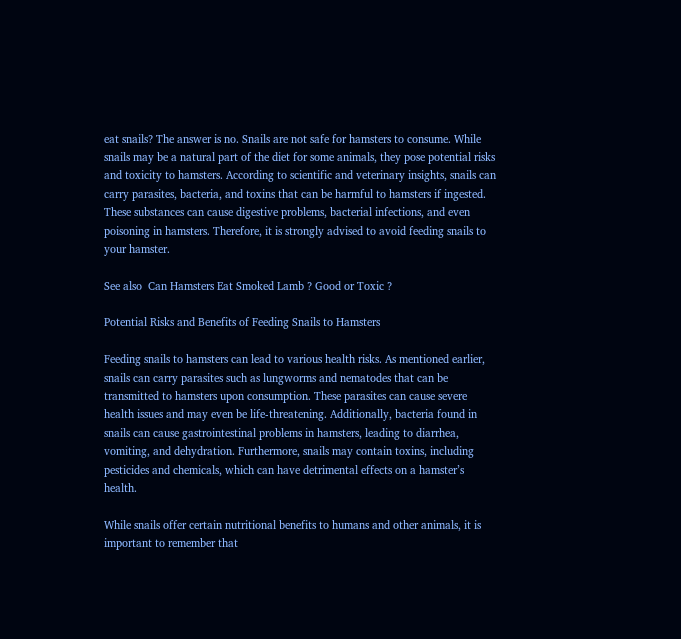eat snails? The answer is no. Snails are not safe for hamsters to consume. While snails may be a natural part of the diet for some animals, they pose potential risks and toxicity to hamsters. According to scientific and veterinary insights, snails can carry parasites, bacteria, and toxins that can be harmful to hamsters if ingested. These substances can cause digestive problems, bacterial infections, and even poisoning in hamsters. Therefore, it is strongly advised to avoid feeding snails to your hamster.

See also  Can Hamsters Eat Smoked Lamb ? Good or Toxic ?

Potential Risks and Benefits of Feeding Snails to Hamsters

Feeding snails to hamsters can lead to various health risks. As mentioned earlier, snails can carry parasites such as lungworms and nematodes that can be transmitted to hamsters upon consumption. These parasites can cause severe health issues and may even be life-threatening. Additionally, bacteria found in snails can cause gastrointestinal problems in hamsters, leading to diarrhea, vomiting, and dehydration. Furthermore, snails may contain toxins, including pesticides and chemicals, which can have detrimental effects on a hamster’s health.

While snails offer certain nutritional benefits to humans and other animals, it is important to remember that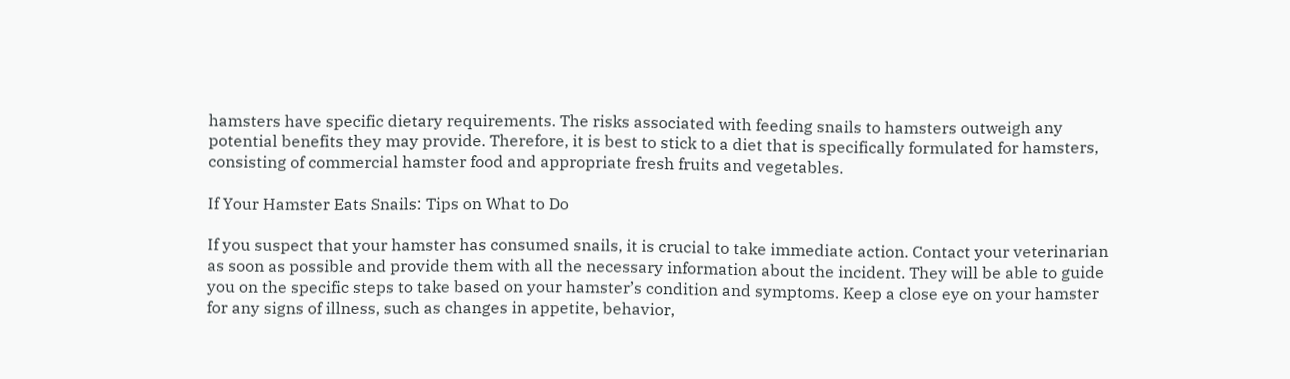hamsters have specific dietary requirements. The risks associated with feeding snails to hamsters outweigh any potential benefits they may provide. Therefore, it is best to stick to a diet that is specifically formulated for hamsters, consisting of commercial hamster food and appropriate fresh fruits and vegetables.

If Your Hamster Eats Snails: Tips on What to Do

If you suspect that your hamster has consumed snails, it is crucial to take immediate action. Contact your veterinarian as soon as possible and provide them with all the necessary information about the incident. They will be able to guide you on the specific steps to take based on your hamster’s condition and symptoms. Keep a close eye on your hamster for any signs of illness, such as changes in appetite, behavior,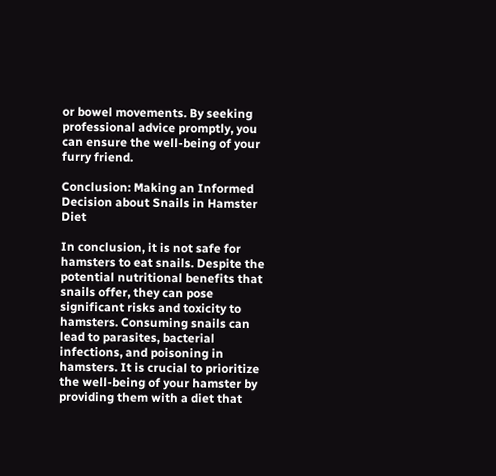or bowel movements. By seeking professional advice promptly, you can ensure the well-being of your furry friend.

Conclusion: Making an Informed Decision about Snails in Hamster Diet

In conclusion, it is not safe for hamsters to eat snails. Despite the potential nutritional benefits that snails offer, they can pose significant risks and toxicity to hamsters. Consuming snails can lead to parasites, bacterial infections, and poisoning in hamsters. It is crucial to prioritize the well-being of your hamster by providing them with a diet that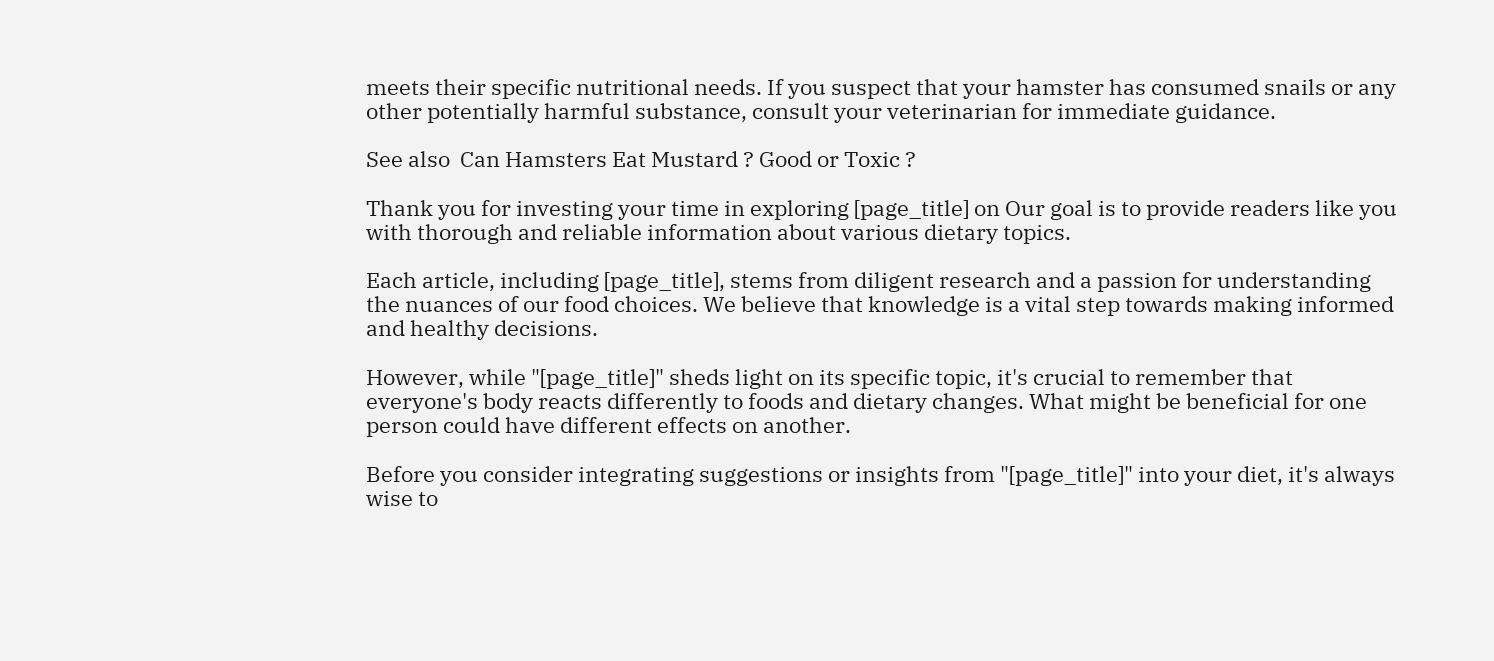meets their specific nutritional needs. If you suspect that your hamster has consumed snails or any other potentially harmful substance, consult your veterinarian for immediate guidance.

See also  Can Hamsters Eat Mustard ? Good or Toxic ?

Thank you for investing your time in exploring [page_title] on Our goal is to provide readers like you with thorough and reliable information about various dietary topics.

Each article, including [page_title], stems from diligent research and a passion for understanding the nuances of our food choices. We believe that knowledge is a vital step towards making informed and healthy decisions.

However, while "[page_title]" sheds light on its specific topic, it's crucial to remember that everyone's body reacts differently to foods and dietary changes. What might be beneficial for one person could have different effects on another.

Before you consider integrating suggestions or insights from "[page_title]" into your diet, it's always wise to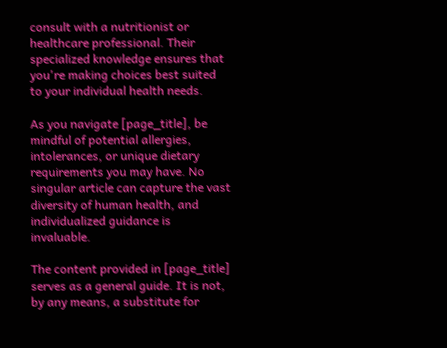consult with a nutritionist or healthcare professional. Their specialized knowledge ensures that you're making choices best suited to your individual health needs.

As you navigate [page_title], be mindful of potential allergies, intolerances, or unique dietary requirements you may have. No singular article can capture the vast diversity of human health, and individualized guidance is invaluable.

The content provided in [page_title] serves as a general guide. It is not, by any means, a substitute for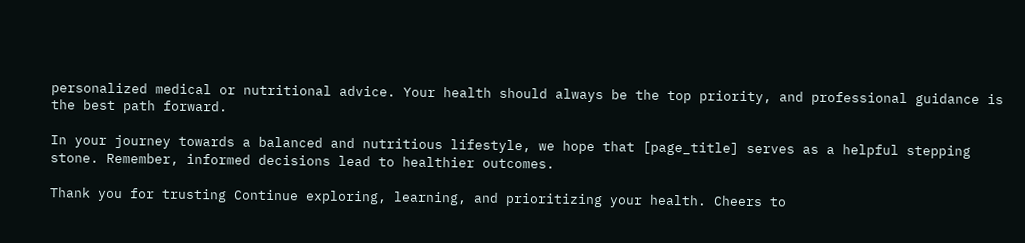personalized medical or nutritional advice. Your health should always be the top priority, and professional guidance is the best path forward.

In your journey towards a balanced and nutritious lifestyle, we hope that [page_title] serves as a helpful stepping stone. Remember, informed decisions lead to healthier outcomes.

Thank you for trusting Continue exploring, learning, and prioritizing your health. Cheers to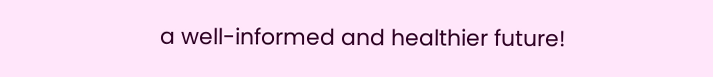a well-informed and healthier future!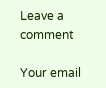Leave a comment

Your email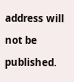address will not be published.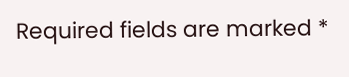Required fields are marked *